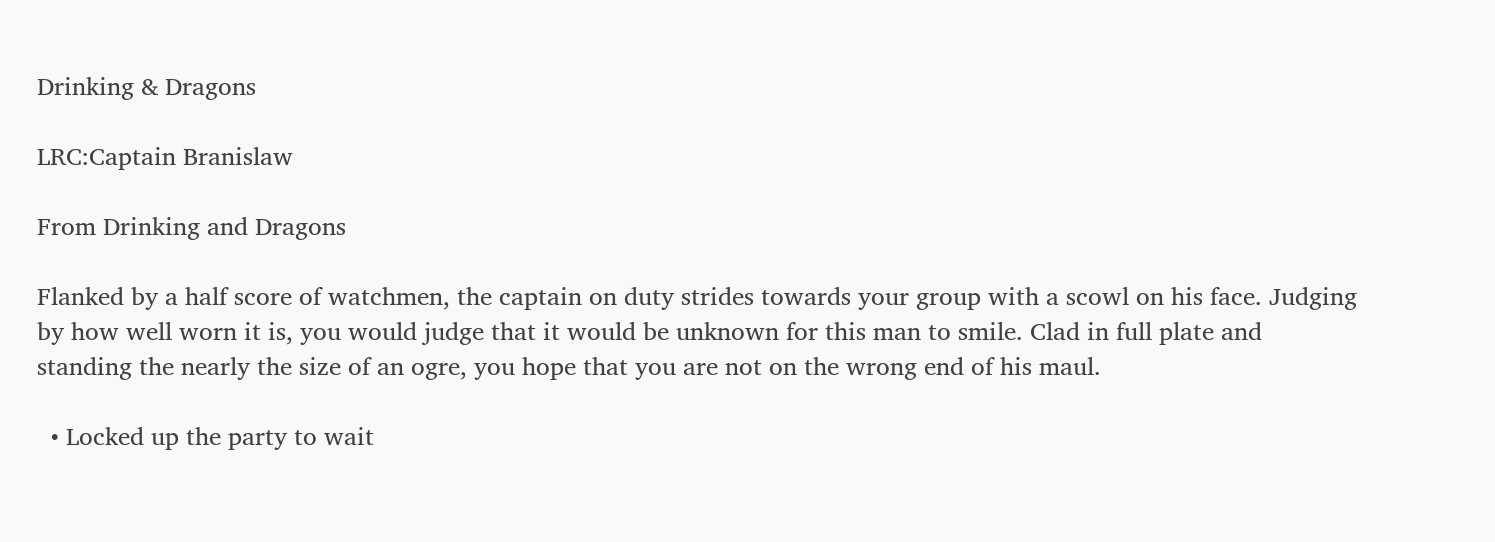Drinking & Dragons

LRC:Captain Branislaw

From Drinking and Dragons

Flanked by a half score of watchmen, the captain on duty strides towards your group with a scowl on his face. Judging by how well worn it is, you would judge that it would be unknown for this man to smile. Clad in full plate and standing the nearly the size of an ogre, you hope that you are not on the wrong end of his maul.

  • Locked up the party to wait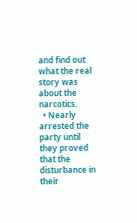and find out what the real story was about the narcotics.
  • Nearly arrested the party until they proved that the disturbance in their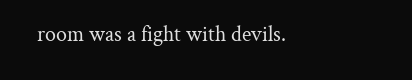room was a fight with devils.